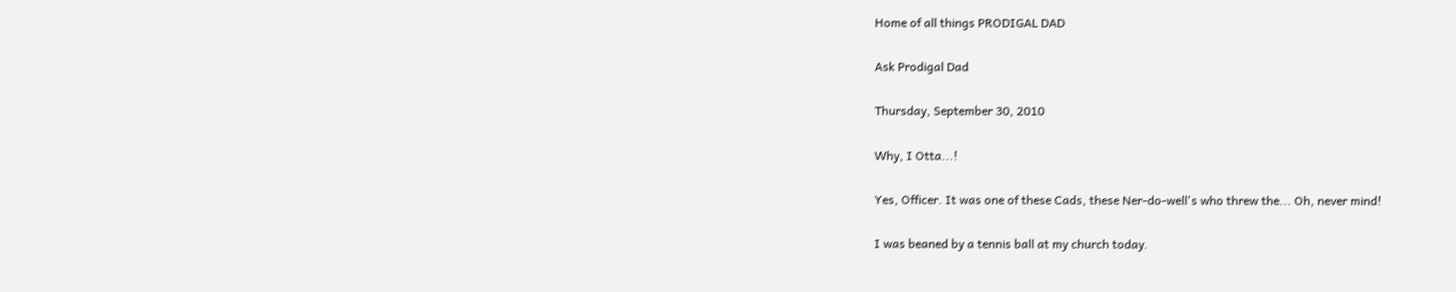Home of all things PRODIGAL DAD

Ask Prodigal Dad

Thursday, September 30, 2010

Why, I Otta...!

Yes, Officer. It was one of these Cads, these Ner-do-well's who threw the... Oh, never mind!

I was beaned by a tennis ball at my church today.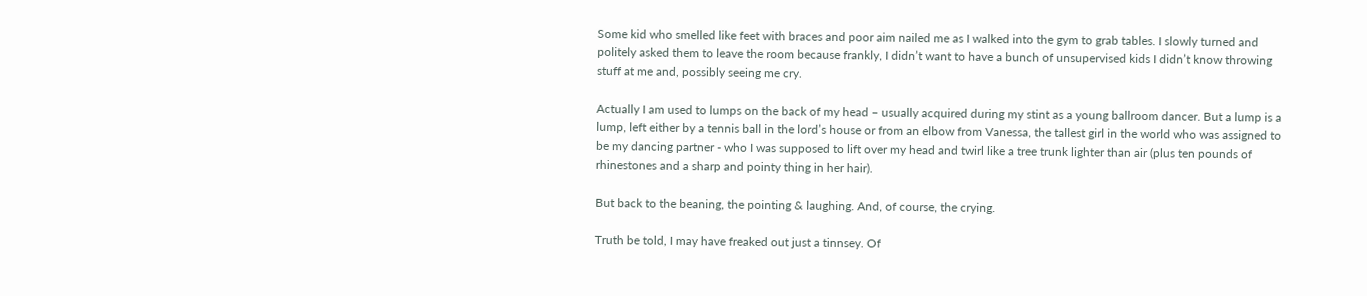Some kid who smelled like feet with braces and poor aim nailed me as I walked into the gym to grab tables. I slowly turned and politely asked them to leave the room because frankly, I didn’t want to have a bunch of unsupervised kids I didn’t know throwing stuff at me and, possibly seeing me cry.

Actually I am used to lumps on the back of my head – usually acquired during my stint as a young ballroom dancer. But a lump is a lump, left either by a tennis ball in the lord’s house or from an elbow from Vanessa, the tallest girl in the world who was assigned to be my dancing partner - who I was supposed to lift over my head and twirl like a tree trunk lighter than air (plus ten pounds of rhinestones and a sharp and pointy thing in her hair).

But back to the beaning, the pointing & laughing. And, of course, the crying.

Truth be told, I may have freaked out just a tinnsey. Of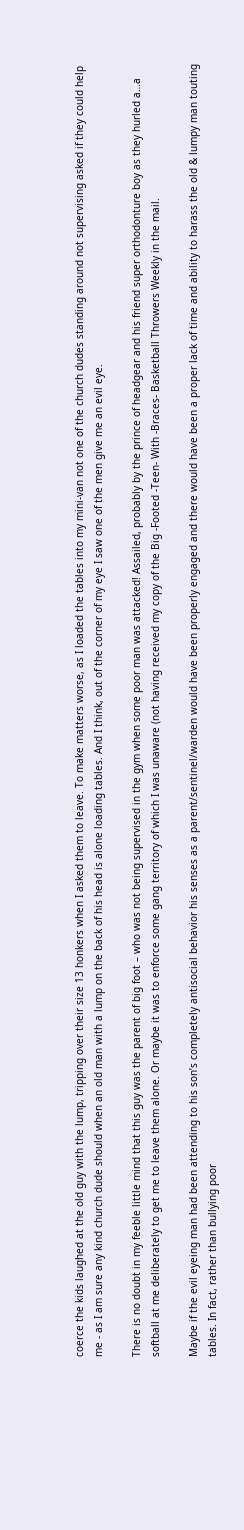coerce the kids laughed at the old guy with the lump, tripping over their size 13 honkers when I asked them to leave. To make matters worse, as I loaded the tables into my mini-van not one of the church dudes standing around not supervising asked if they could help me - as I am sure any kind church dude should when an old man with a lump on the back of his head is alone loading tables. And I think, out of the corner of my eye I saw one of the men give me an evil eye.

There is no doubt in my feeble little mind that this guy was the parent of big foot – who was not being supervised in the gym when some poor man was attacked! Assailed, probably by the prince of headgear and his friend super orthodonture boy as they hurled a…a softball at me deliberately to get me to leave them alone. Or maybe it was to enforce some gang territory of which I was unaware (not having received my copy of the Big -Footed -Teen- With -Braces- Basketball Throwers Weekly in the mail.

Maybe if the evil eyeing man had been attending to his son’s completely antisocial behavior his senses as a parent/sentinel/warden would have been properly engaged and there would have been a proper lack of time and ability to harass the old & lumpy man touting tables. In fact, rather than bullying poor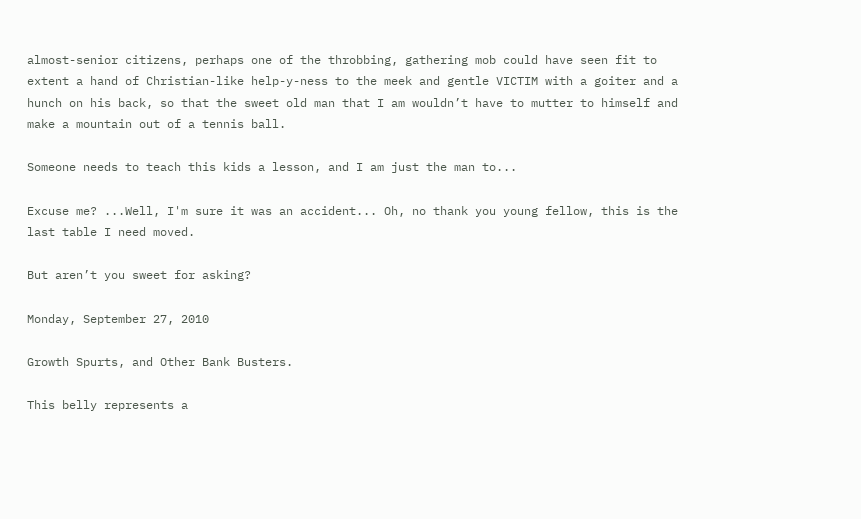almost-senior citizens, perhaps one of the throbbing, gathering mob could have seen fit to extent a hand of Christian-like help-y-ness to the meek and gentle VICTIM with a goiter and a hunch on his back, so that the sweet old man that I am wouldn’t have to mutter to himself and make a mountain out of a tennis ball.

Someone needs to teach this kids a lesson, and I am just the man to...

Excuse me? ...Well, I'm sure it was an accident... Oh, no thank you young fellow, this is the last table I need moved.

But aren’t you sweet for asking?

Monday, September 27, 2010

Growth Spurts, and Other Bank Busters.

This belly represents a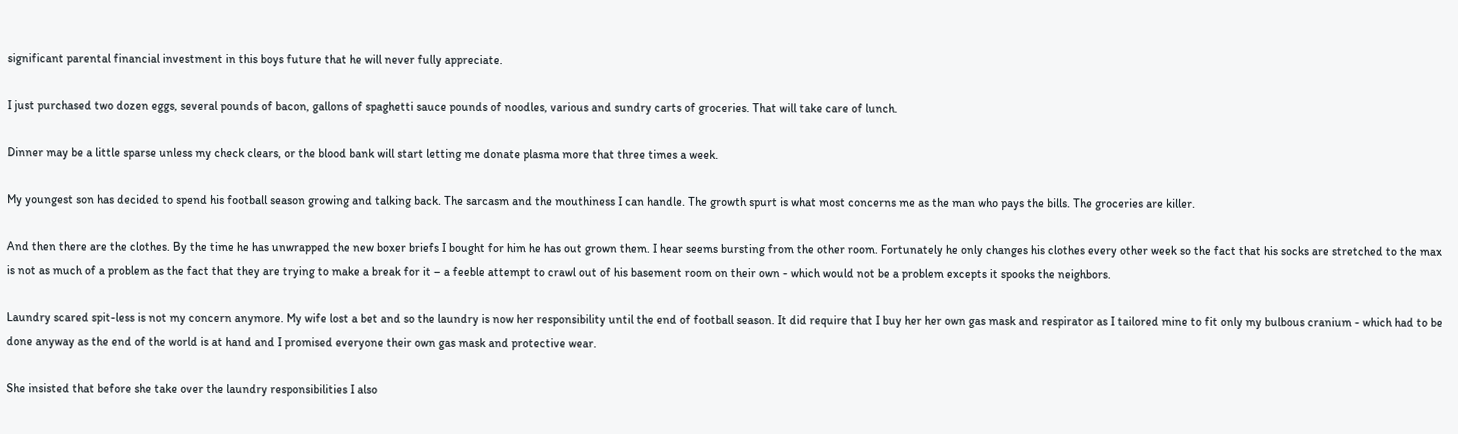significant parental financial investment in this boys future that he will never fully appreciate.

I just purchased two dozen eggs, several pounds of bacon, gallons of spaghetti sauce pounds of noodles, various and sundry carts of groceries. That will take care of lunch.

Dinner may be a little sparse unless my check clears, or the blood bank will start letting me donate plasma more that three times a week.

My youngest son has decided to spend his football season growing and talking back. The sarcasm and the mouthiness I can handle. The growth spurt is what most concerns me as the man who pays the bills. The groceries are killer.

And then there are the clothes. By the time he has unwrapped the new boxer briefs I bought for him he has out grown them. I hear seems bursting from the other room. Fortunately he only changes his clothes every other week so the fact that his socks are stretched to the max is not as much of a problem as the fact that they are trying to make a break for it – a feeble attempt to crawl out of his basement room on their own - which would not be a problem excepts it spooks the neighbors.

Laundry scared spit-less is not my concern anymore. My wife lost a bet and so the laundry is now her responsibility until the end of football season. It did require that I buy her her own gas mask and respirator as I tailored mine to fit only my bulbous cranium - which had to be done anyway as the end of the world is at hand and I promised everyone their own gas mask and protective wear.

She insisted that before she take over the laundry responsibilities I also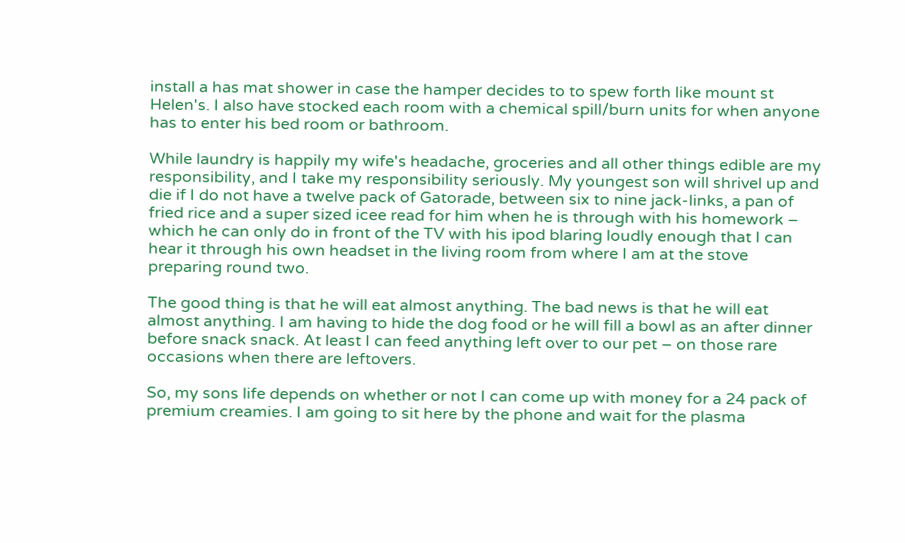install a has mat shower in case the hamper decides to to spew forth like mount st Helen's. I also have stocked each room with a chemical spill/burn units for when anyone has to enter his bed room or bathroom.

While laundry is happily my wife's headache, groceries and all other things edible are my responsibility, and I take my responsibility seriously. My youngest son will shrivel up and die if I do not have a twelve pack of Gatorade, between six to nine jack-links, a pan of fried rice and a super sized icee read for him when he is through with his homework – which he can only do in front of the TV with his ipod blaring loudly enough that I can hear it through his own headset in the living room from where I am at the stove preparing round two.

The good thing is that he will eat almost anything. The bad news is that he will eat almost anything. I am having to hide the dog food or he will fill a bowl as an after dinner before snack snack. At least I can feed anything left over to our pet – on those rare occasions when there are leftovers.

So, my sons life depends on whether or not I can come up with money for a 24 pack of premium creamies. I am going to sit here by the phone and wait for the plasma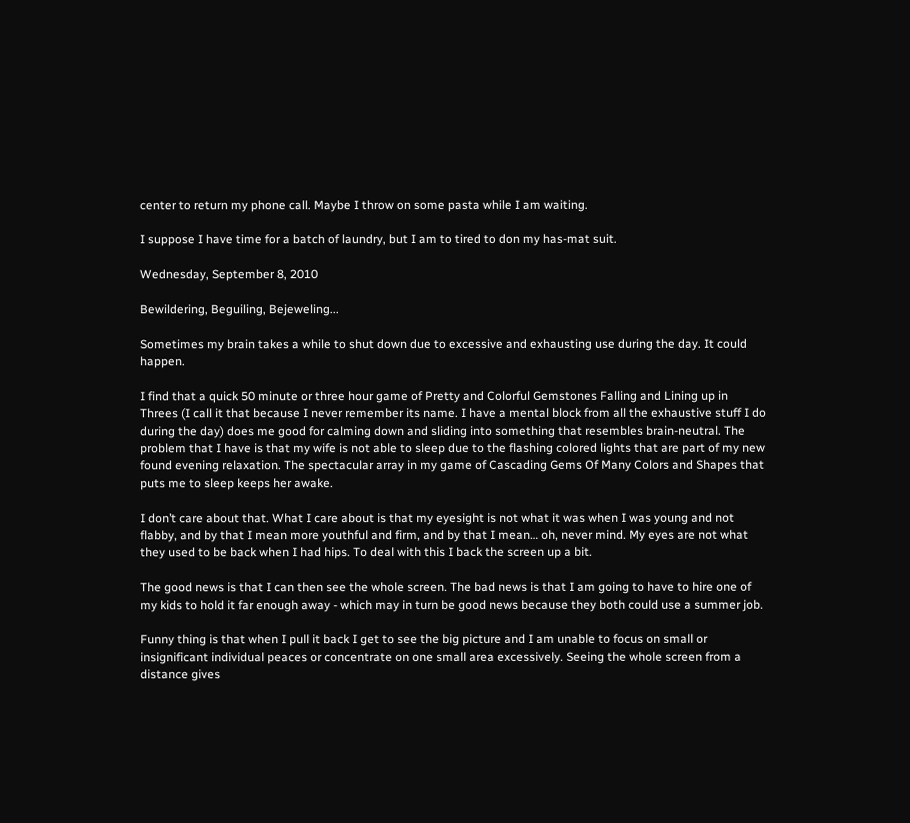center to return my phone call. Maybe I throw on some pasta while I am waiting.

I suppose I have time for a batch of laundry, but I am to tired to don my has-mat suit.

Wednesday, September 8, 2010

Bewildering, Beguiling, Bejeweling...

Sometimes my brain takes a while to shut down due to excessive and exhausting use during the day. It could happen.

I find that a quick 50 minute or three hour game of Pretty and Colorful Gemstones Falling and Lining up in Threes (I call it that because I never remember its name. I have a mental block from all the exhaustive stuff I do during the day) does me good for calming down and sliding into something that resembles brain-neutral. The problem that I have is that my wife is not able to sleep due to the flashing colored lights that are part of my new found evening relaxation. The spectacular array in my game of Cascading Gems Of Many Colors and Shapes that puts me to sleep keeps her awake.

I don’t care about that. What I care about is that my eyesight is not what it was when I was young and not flabby, and by that I mean more youthful and firm, and by that I mean… oh, never mind. My eyes are not what they used to be back when I had hips. To deal with this I back the screen up a bit.

The good news is that I can then see the whole screen. The bad news is that I am going to have to hire one of my kids to hold it far enough away - which may in turn be good news because they both could use a summer job.

Funny thing is that when I pull it back I get to see the big picture and I am unable to focus on small or insignificant individual peaces or concentrate on one small area excessively. Seeing the whole screen from a distance gives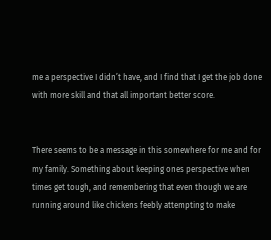me a perspective I didn’t have, and I find that I get the job done with more skill and that all important better score.


There seems to be a message in this somewhere for me and for my family. Something about keeping ones perspective when times get tough, and remembering that even though we are running around like chickens feebly attempting to make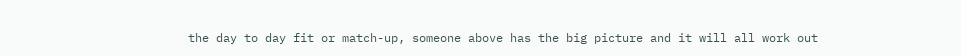the day to day fit or match-up, someone above has the big picture and it will all work out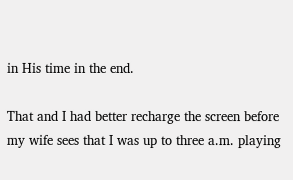in His time in the end.

That and I had better recharge the screen before my wife sees that I was up to three a.m. playing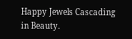Happy Jewels Cascading in Beauty.